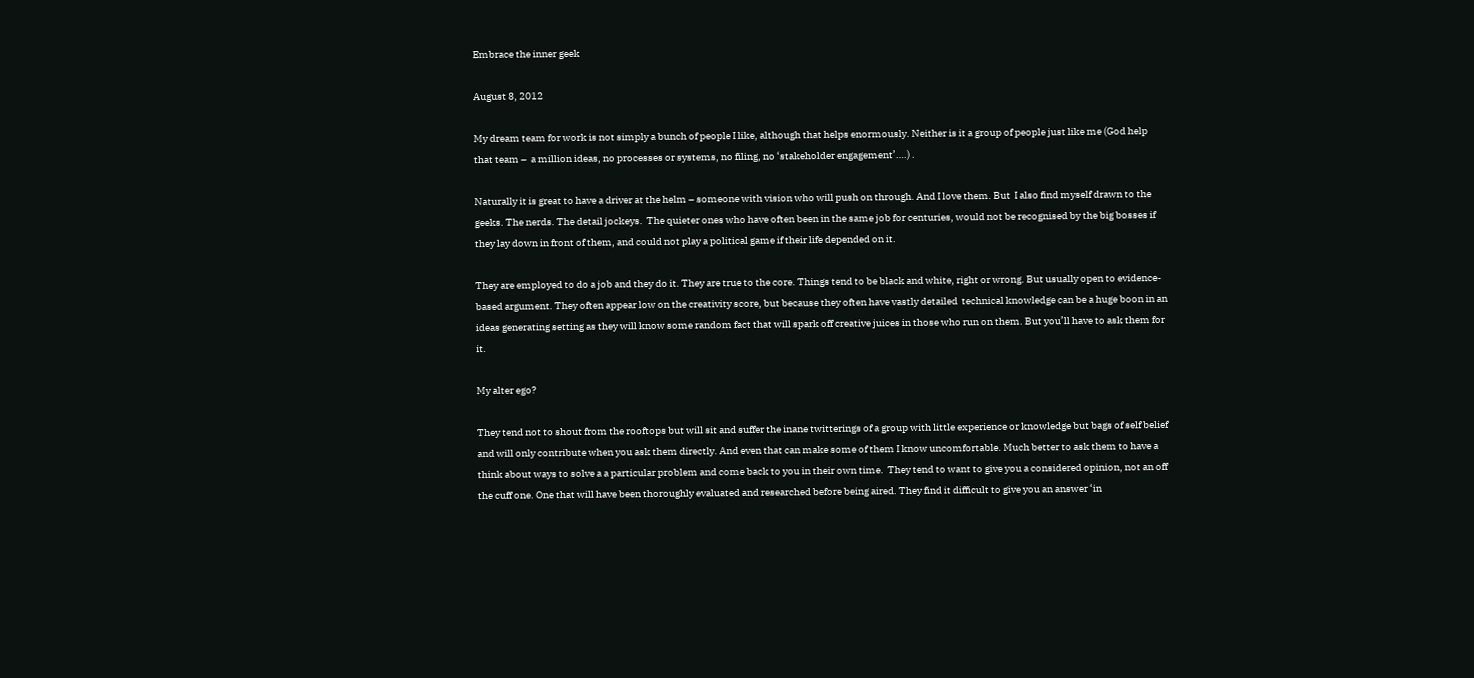Embrace the inner geek

August 8, 2012

My dream team for work is not simply a bunch of people I like, although that helps enormously. Neither is it a group of people just like me (God help that team –  a million ideas, no processes or systems, no filing, no ‘stakeholder engagement’….) .

Naturally it is great to have a driver at the helm – someone with vision who will push on through. And I love them. But  I also find myself drawn to the geeks. The nerds. The detail jockeys.  The quieter ones who have often been in the same job for centuries, would not be recognised by the big bosses if they lay down in front of them, and could not play a political game if their life depended on it.

They are employed to do a job and they do it. They are true to the core. Things tend to be black and white, right or wrong. But usually open to evidence-based argument. They often appear low on the creativity score, but because they often have vastly detailed  technical knowledge can be a huge boon in an ideas generating setting as they will know some random fact that will spark off creative juices in those who run on them. But you’ll have to ask them for it.

My alter ego?

They tend not to shout from the rooftops but will sit and suffer the inane twitterings of a group with little experience or knowledge but bags of self belief and will only contribute when you ask them directly. And even that can make some of them I know uncomfortable. Much better to ask them to have a think about ways to solve a a particular problem and come back to you in their own time.  They tend to want to give you a considered opinion, not an off the cuff one. One that will have been thoroughly evaluated and researched before being aired. They find it difficult to give you an answer ‘in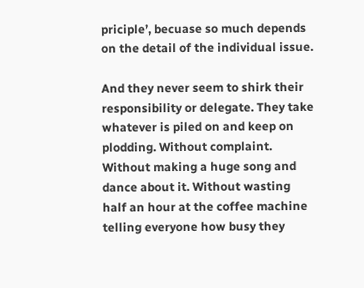priciple’, becuase so much depends on the detail of the individual issue.

And they never seem to shirk their responsibility or delegate. They take  whatever is piled on and keep on plodding. Without complaint. Without making a huge song and dance about it. Without wasting half an hour at the coffee machine telling everyone how busy they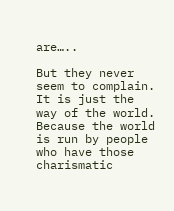are…..

But they never seem to complain. It is just the way of the world. Because the world is run by people who have those charismatic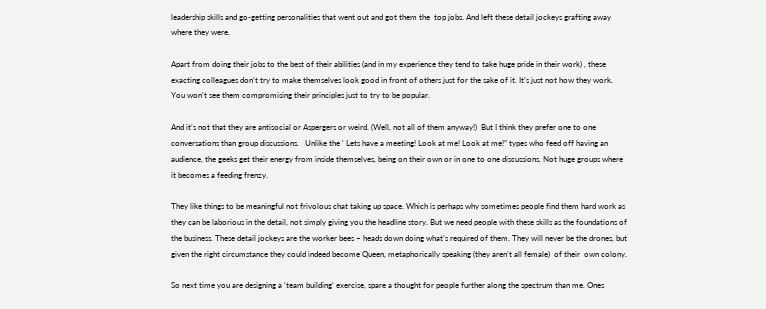leadership skills and go-getting personalities that went out and got them the  top jobs. And left these detail jockeys grafting away where they were.

Apart from doing their jobs to the best of their abilities (and in my experience they tend to take huge pride in their work) , these exacting colleagues don’t try to make themselves look good in front of others just for the sake of it. It’s just not how they work. You won’t see them compromising their principles just to try to be popular.

And it’s not that they are antisocial or Aspergers or weird. (Well, not all of them anyway!)  But I think they prefer one to one conversations than group discussions.   Unlike the ‘ Lets have a meeting! Look at me! Look at me!” types who feed off having an audience, the geeks get their energy from inside themselves, being on their own or in one to one discussions. Not huge groups where it becomes a feeding frenzy.

They like things to be meaningful not frivolous chat taking up space. Which is perhaps why sometimes people find them hard work as they can be laborious in the detail, not simply giving you the headline story. But we need people with these skills as the foundations of the business. These detail jockeys are the worker bees – heads down doing what’s required of them. They will never be the drones, but given the right circumstance they could indeed become Queen, metaphorically speaking (they aren’t all female)  of their  own colony.

So next time you are designing a ‘team building’ exercise, spare a thought for people further along the spectrum than me. Ones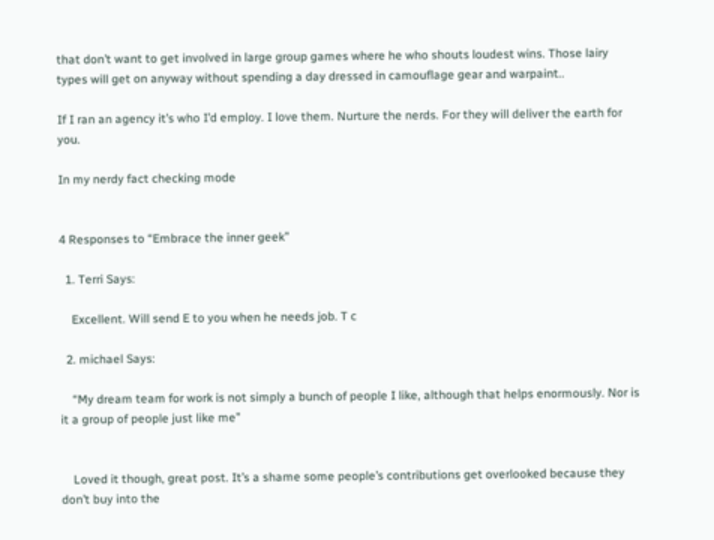that don’t want to get involved in large group games where he who shouts loudest wins. Those lairy types will get on anyway without spending a day dressed in camouflage gear and warpaint..

If I ran an agency it’s who I’d employ. I love them. Nurture the nerds. For they will deliver the earth for you.

In my nerdy fact checking mode


4 Responses to “Embrace the inner geek”

  1. Terri Says:

    Excellent. Will send E to you when he needs job. T c

  2. michael Says:

    “My dream team for work is not simply a bunch of people I like, although that helps enormously. Nor is it a group of people just like me”


    Loved it though, great post. It’s a shame some people’s contributions get overlooked because they don’t buy into the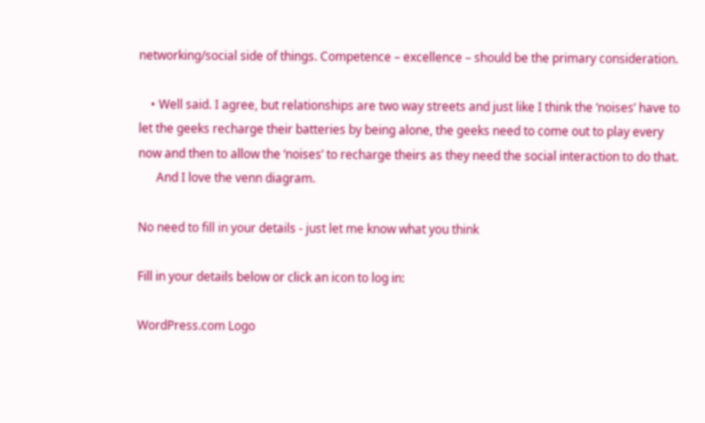networking/social side of things. Competence – excellence – should be the primary consideration.

    • Well said. I agree, but relationships are two way streets and just like I think the ‘noises’ have to let the geeks recharge their batteries by being alone, the geeks need to come out to play every now and then to allow the ‘noises’ to recharge theirs as they need the social interaction to do that.
      And I love the venn diagram.

No need to fill in your details - just let me know what you think

Fill in your details below or click an icon to log in:

WordPress.com Logo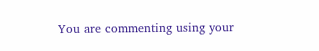You are commenting using your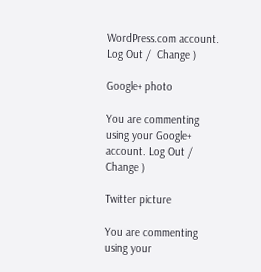WordPress.com account. Log Out /  Change )

Google+ photo

You are commenting using your Google+ account. Log Out /  Change )

Twitter picture

You are commenting using your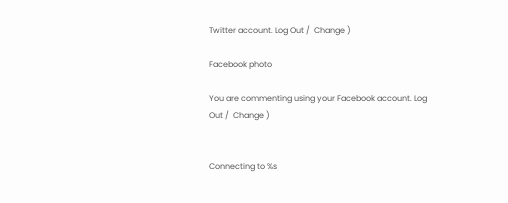Twitter account. Log Out /  Change )

Facebook photo

You are commenting using your Facebook account. Log Out /  Change )


Connecting to %s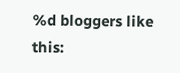%d bloggers like this: